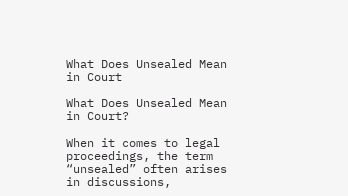What Does Unsealed Mean in Court

What Does Unsealed Mean in Court?

When it comes to legal proceedings, the term “unsealed” often arises in discussions,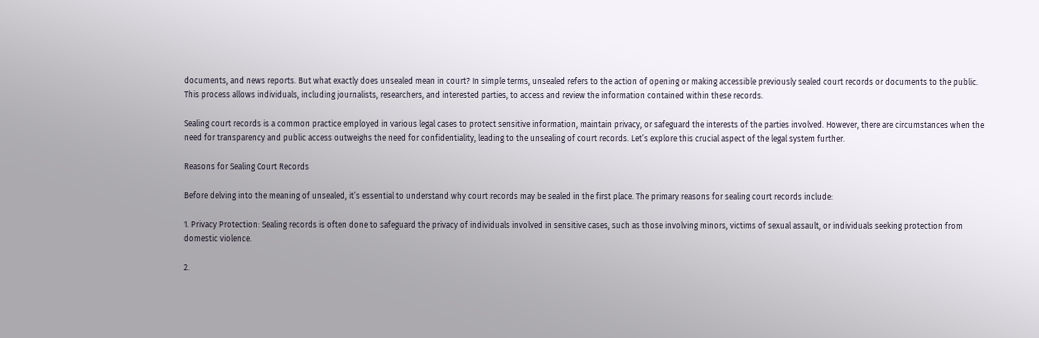documents, and news reports. But what exactly does unsealed mean in court? In simple terms, unsealed refers to the action of opening or making accessible previously sealed court records or documents to the public. This process allows individuals, including journalists, researchers, and interested parties, to access and review the information contained within these records.

Sealing court records is a common practice employed in various legal cases to protect sensitive information, maintain privacy, or safeguard the interests of the parties involved. However, there are circumstances when the need for transparency and public access outweighs the need for confidentiality, leading to the unsealing of court records. Let’s explore this crucial aspect of the legal system further.

Reasons for Sealing Court Records

Before delving into the meaning of unsealed, it’s essential to understand why court records may be sealed in the first place. The primary reasons for sealing court records include:

1. Privacy Protection: Sealing records is often done to safeguard the privacy of individuals involved in sensitive cases, such as those involving minors, victims of sexual assault, or individuals seeking protection from domestic violence.

2.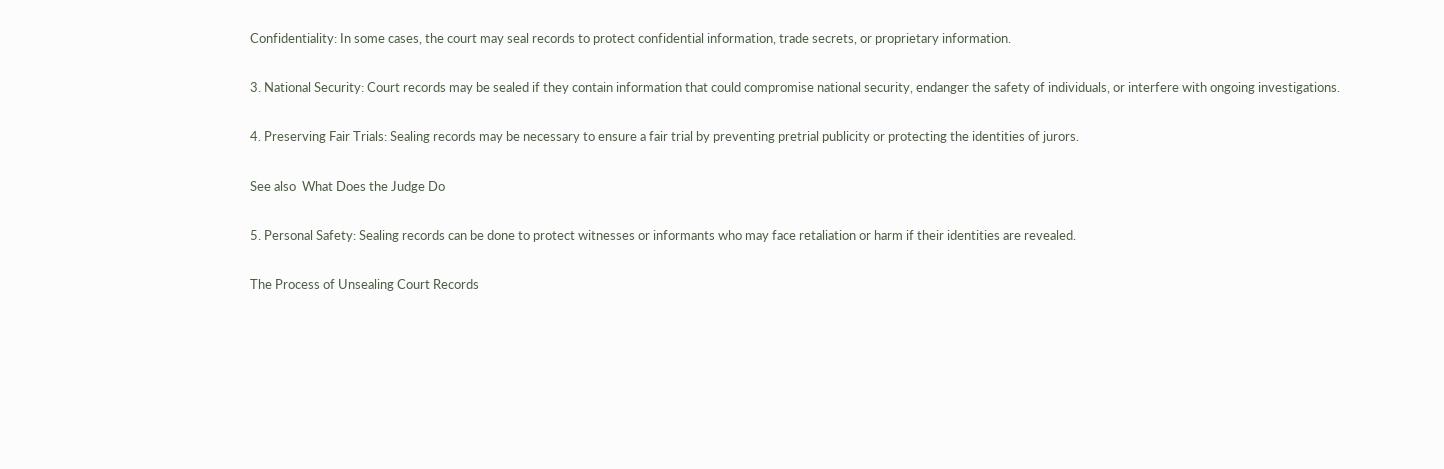Confidentiality: In some cases, the court may seal records to protect confidential information, trade secrets, or proprietary information.

3. National Security: Court records may be sealed if they contain information that could compromise national security, endanger the safety of individuals, or interfere with ongoing investigations.

4. Preserving Fair Trials: Sealing records may be necessary to ensure a fair trial by preventing pretrial publicity or protecting the identities of jurors.

See also  What Does the Judge Do

5. Personal Safety: Sealing records can be done to protect witnesses or informants who may face retaliation or harm if their identities are revealed.

The Process of Unsealing Court Records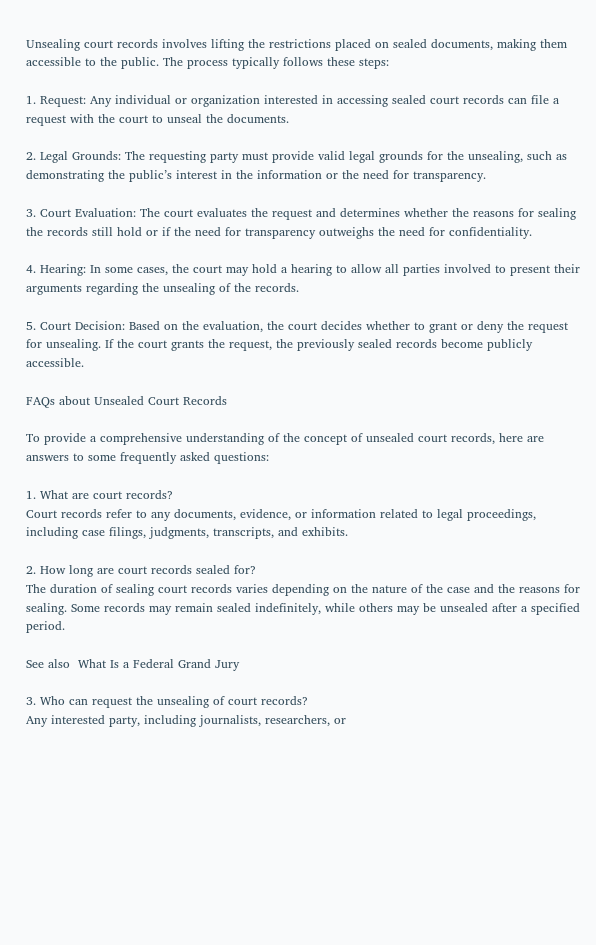Unsealing court records involves lifting the restrictions placed on sealed documents, making them accessible to the public. The process typically follows these steps:

1. Request: Any individual or organization interested in accessing sealed court records can file a request with the court to unseal the documents.

2. Legal Grounds: The requesting party must provide valid legal grounds for the unsealing, such as demonstrating the public’s interest in the information or the need for transparency.

3. Court Evaluation: The court evaluates the request and determines whether the reasons for sealing the records still hold or if the need for transparency outweighs the need for confidentiality.

4. Hearing: In some cases, the court may hold a hearing to allow all parties involved to present their arguments regarding the unsealing of the records.

5. Court Decision: Based on the evaluation, the court decides whether to grant or deny the request for unsealing. If the court grants the request, the previously sealed records become publicly accessible.

FAQs about Unsealed Court Records

To provide a comprehensive understanding of the concept of unsealed court records, here are answers to some frequently asked questions:

1. What are court records?
Court records refer to any documents, evidence, or information related to legal proceedings, including case filings, judgments, transcripts, and exhibits.

2. How long are court records sealed for?
The duration of sealing court records varies depending on the nature of the case and the reasons for sealing. Some records may remain sealed indefinitely, while others may be unsealed after a specified period.

See also  What Is a Federal Grand Jury

3. Who can request the unsealing of court records?
Any interested party, including journalists, researchers, or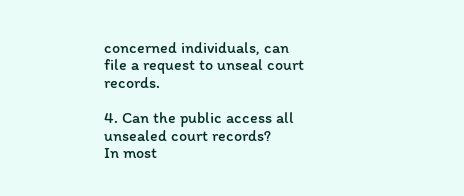concerned individuals, can file a request to unseal court records.

4. Can the public access all unsealed court records?
In most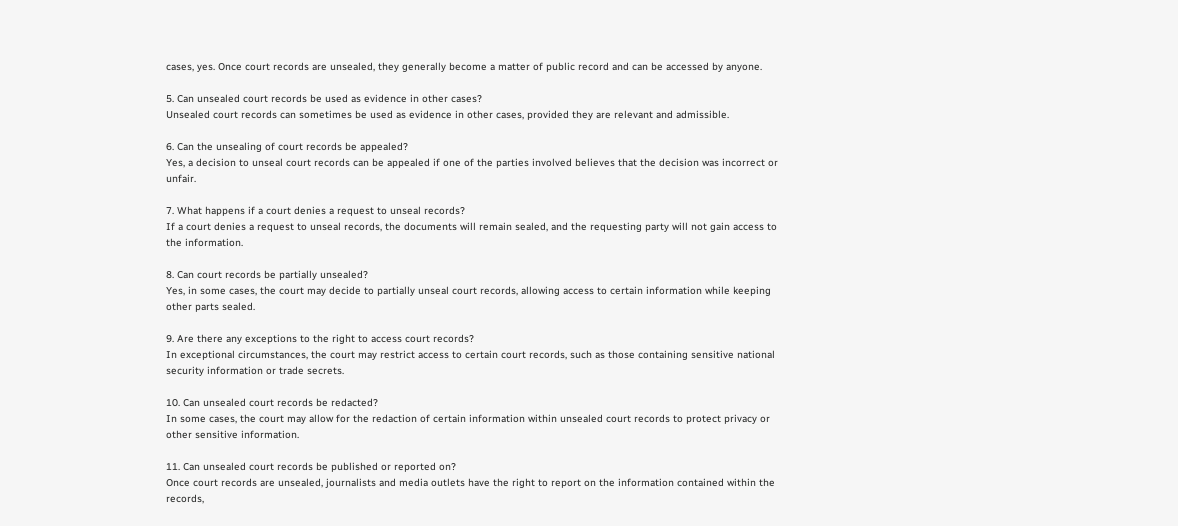cases, yes. Once court records are unsealed, they generally become a matter of public record and can be accessed by anyone.

5. Can unsealed court records be used as evidence in other cases?
Unsealed court records can sometimes be used as evidence in other cases, provided they are relevant and admissible.

6. Can the unsealing of court records be appealed?
Yes, a decision to unseal court records can be appealed if one of the parties involved believes that the decision was incorrect or unfair.

7. What happens if a court denies a request to unseal records?
If a court denies a request to unseal records, the documents will remain sealed, and the requesting party will not gain access to the information.

8. Can court records be partially unsealed?
Yes, in some cases, the court may decide to partially unseal court records, allowing access to certain information while keeping other parts sealed.

9. Are there any exceptions to the right to access court records?
In exceptional circumstances, the court may restrict access to certain court records, such as those containing sensitive national security information or trade secrets.

10. Can unsealed court records be redacted?
In some cases, the court may allow for the redaction of certain information within unsealed court records to protect privacy or other sensitive information.

11. Can unsealed court records be published or reported on?
Once court records are unsealed, journalists and media outlets have the right to report on the information contained within the records,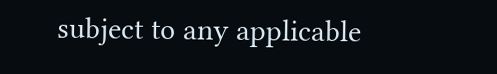subject to any applicable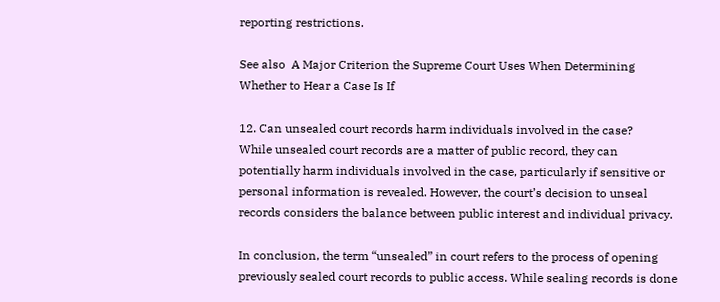reporting restrictions.

See also  A Major Criterion the Supreme Court Uses When Determining Whether to Hear a Case Is If

12. Can unsealed court records harm individuals involved in the case?
While unsealed court records are a matter of public record, they can potentially harm individuals involved in the case, particularly if sensitive or personal information is revealed. However, the court’s decision to unseal records considers the balance between public interest and individual privacy.

In conclusion, the term “unsealed” in court refers to the process of opening previously sealed court records to public access. While sealing records is done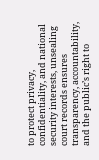to protect privacy, confidentiality, and national security interests, unsealing court records ensures transparency, accountability, and the public’s right to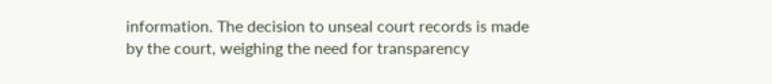information. The decision to unseal court records is made by the court, weighing the need for transparency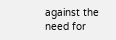against the need for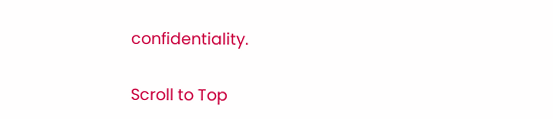confidentiality.

Scroll to Top